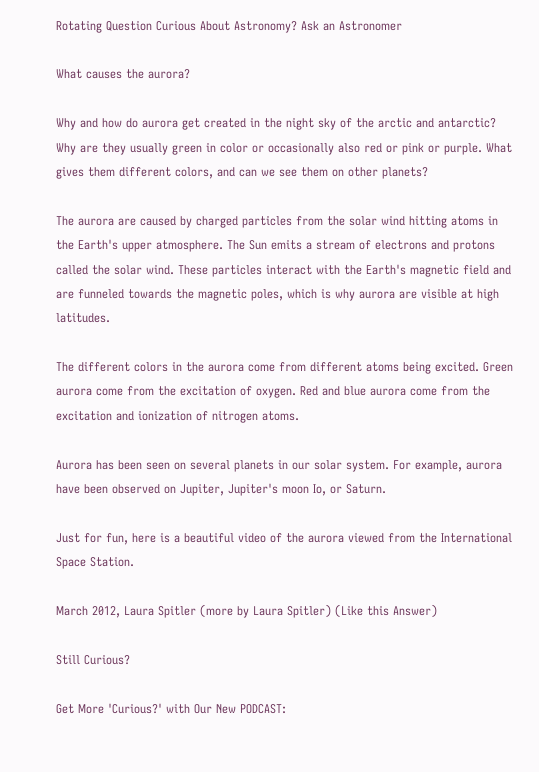Rotating Question Curious About Astronomy? Ask an Astronomer

What causes the aurora?

Why and how do aurora get created in the night sky of the arctic and antarctic? Why are they usually green in color or occasionally also red or pink or purple. What gives them different colors, and can we see them on other planets?

The aurora are caused by charged particles from the solar wind hitting atoms in the Earth's upper atmosphere. The Sun emits a stream of electrons and protons called the solar wind. These particles interact with the Earth's magnetic field and are funneled towards the magnetic poles, which is why aurora are visible at high latitudes.

The different colors in the aurora come from different atoms being excited. Green aurora come from the excitation of oxygen. Red and blue aurora come from the excitation and ionization of nitrogen atoms.

Aurora has been seen on several planets in our solar system. For example, aurora have been observed on Jupiter, Jupiter's moon Io, or Saturn.

Just for fun, here is a beautiful video of the aurora viewed from the International Space Station.

March 2012, Laura Spitler (more by Laura Spitler) (Like this Answer)

Still Curious?

Get More 'Curious?' with Our New PODCAST: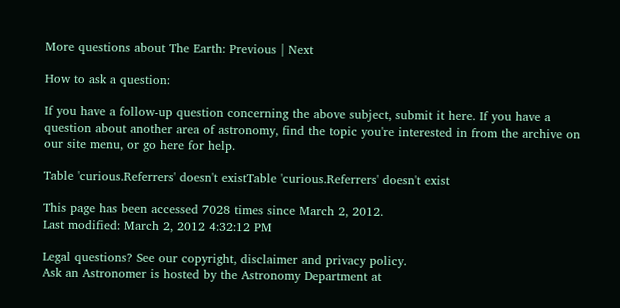More questions about The Earth: Previous | Next

How to ask a question:

If you have a follow-up question concerning the above subject, submit it here. If you have a question about another area of astronomy, find the topic you're interested in from the archive on our site menu, or go here for help.

Table 'curious.Referrers' doesn't existTable 'curious.Referrers' doesn't exist

This page has been accessed 7028 times since March 2, 2012.
Last modified: March 2, 2012 4:32:12 PM

Legal questions? See our copyright, disclaimer and privacy policy.
Ask an Astronomer is hosted by the Astronomy Department at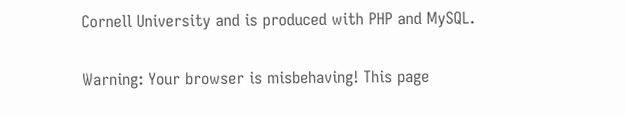Cornell University and is produced with PHP and MySQL.

Warning: Your browser is misbehaving! This page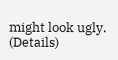might look ugly. (Details)